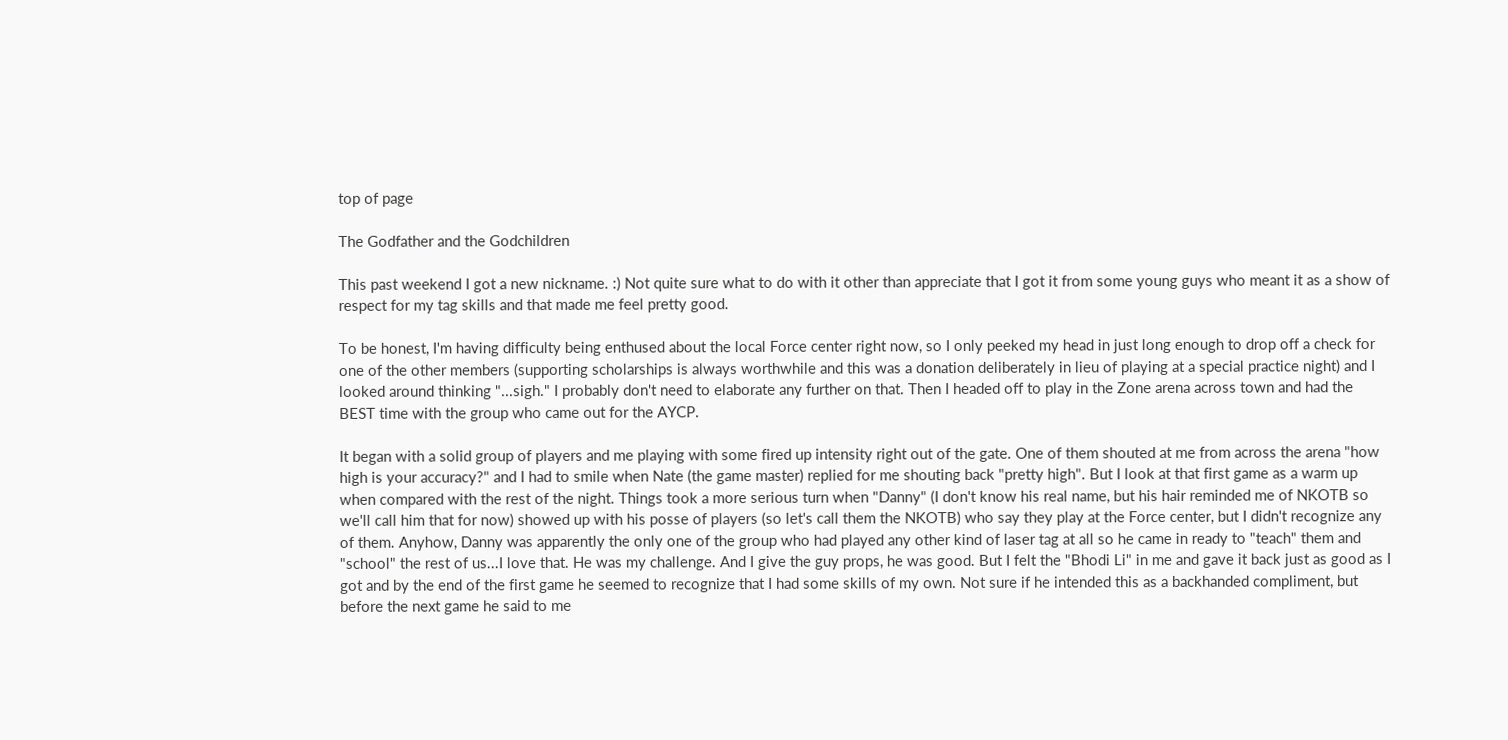top of page

The Godfather and the Godchildren

This past weekend I got a new nickname. :) Not quite sure what to do with it other than appreciate that I got it from some young guys who meant it as a show of respect for my tag skills and that made me feel pretty good.

To be honest, I'm having difficulty being enthused about the local Force center right now, so I only peeked my head in just long enough to drop off a check for one of the other members (supporting scholarships is always worthwhile and this was a donation deliberately in lieu of playing at a special practice night) and I looked around thinking "...sigh." I probably don't need to elaborate any further on that. Then I headed off to play in the Zone arena across town and had the BEST time with the group who came out for the AYCP.

It began with a solid group of players and me playing with some fired up intensity right out of the gate. One of them shouted at me from across the arena "how high is your accuracy?" and I had to smile when Nate (the game master) replied for me shouting back "pretty high". But I look at that first game as a warm up when compared with the rest of the night. Things took a more serious turn when "Danny" (I don't know his real name, but his hair reminded me of NKOTB so we'll call him that for now) showed up with his posse of players (so let's call them the NKOTB) who say they play at the Force center, but I didn't recognize any of them. Anyhow, Danny was apparently the only one of the group who had played any other kind of laser tag at all so he came in ready to "teach" them and "school" the rest of us...I love that. He was my challenge. And I give the guy props, he was good. But I felt the "Bhodi Li" in me and gave it back just as good as I got and by the end of the first game he seemed to recognize that I had some skills of my own. Not sure if he intended this as a backhanded compliment, but before the next game he said to me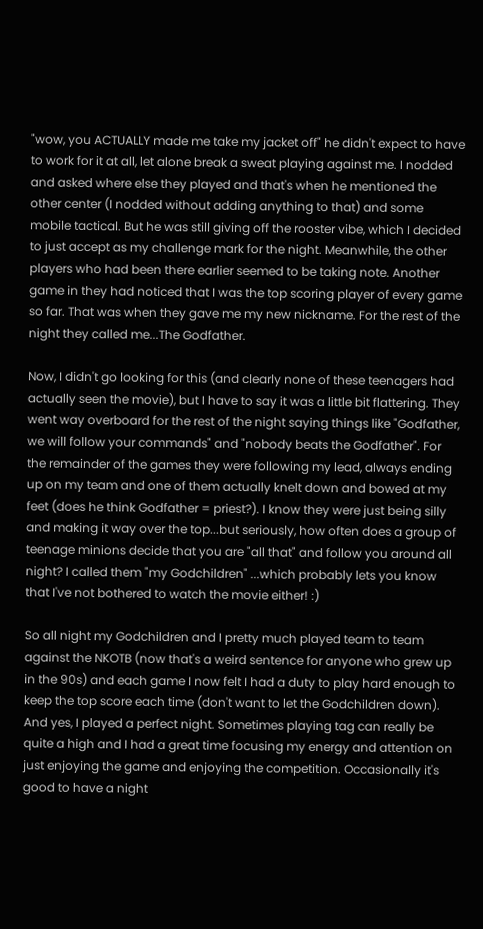"wow, you ACTUALLY made me take my jacket off" he didn't expect to have to work for it at all, let alone break a sweat playing against me. I nodded and asked where else they played and that's when he mentioned the other center (I nodded without adding anything to that) and some mobile tactical. But he was still giving off the rooster vibe, which I decided to just accept as my challenge mark for the night. Meanwhile, the other players who had been there earlier seemed to be taking note. Another game in they had noticed that I was the top scoring player of every game so far. That was when they gave me my new nickname. For the rest of the night they called me...The Godfather.

Now, I didn't go looking for this (and clearly none of these teenagers had actually seen the movie), but I have to say it was a little bit flattering. They went way overboard for the rest of the night saying things like "Godfather, we will follow your commands" and "nobody beats the Godfather". For the remainder of the games they were following my lead, always ending up on my team and one of them actually knelt down and bowed at my feet (does he think Godfather = priest?). I know they were just being silly and making it way over the top...but seriously, how often does a group of teenage minions decide that you are "all that" and follow you around all night? I called them "my Godchildren" ...which probably lets you know that I've not bothered to watch the movie either! :)

So all night my Godchildren and I pretty much played team to team against the NKOTB (now that's a weird sentence for anyone who grew up in the 90s) and each game I now felt I had a duty to play hard enough to keep the top score each time (don't want to let the Godchildren down). And yes, I played a perfect night. Sometimes playing tag can really be quite a high and I had a great time focusing my energy and attention on just enjoying the game and enjoying the competition. Occasionally it's good to have a night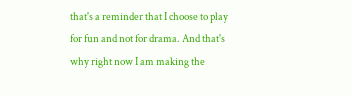that's a reminder that I choose to play for fun and not for drama. And that's why right now I am making the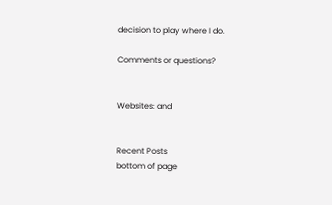decision to play where I do.

Comments or questions?


Websites: and


Recent Posts
bottom of page